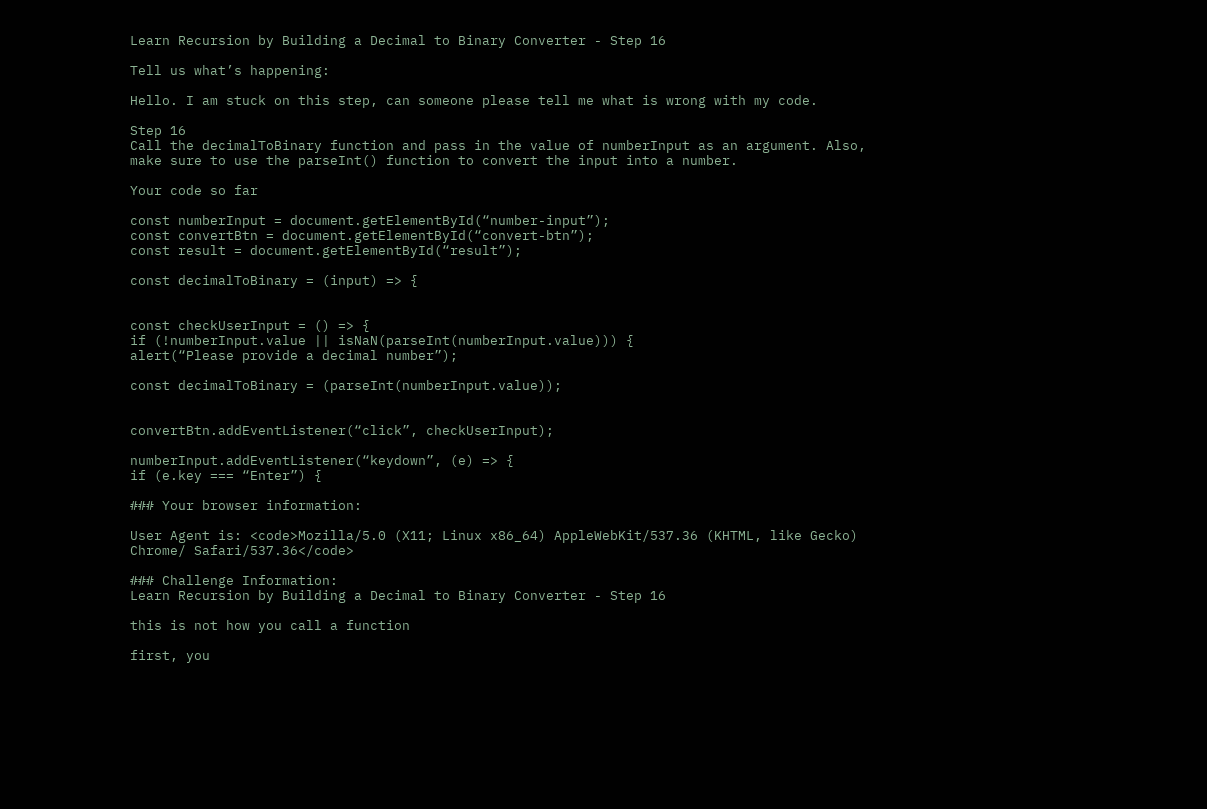Learn Recursion by Building a Decimal to Binary Converter - Step 16

Tell us what’s happening:

Hello. I am stuck on this step, can someone please tell me what is wrong with my code.

Step 16
Call the decimalToBinary function and pass in the value of numberInput as an argument. Also, make sure to use the parseInt() function to convert the input into a number.

Your code so far

const numberInput = document.getElementById(“number-input”);
const convertBtn = document.getElementById(“convert-btn”);
const result = document.getElementById(“result”);

const decimalToBinary = (input) => {


const checkUserInput = () => {
if (!numberInput.value || isNaN(parseInt(numberInput.value))) {
alert(“Please provide a decimal number”);

const decimalToBinary = (parseInt(numberInput.value));


convertBtn.addEventListener(“click”, checkUserInput);

numberInput.addEventListener(“keydown”, (e) => {
if (e.key === “Enter”) {

### Your browser information:

User Agent is: <code>Mozilla/5.0 (X11; Linux x86_64) AppleWebKit/537.36 (KHTML, like Gecko) Chrome/ Safari/537.36</code>

### Challenge Information:
Learn Recursion by Building a Decimal to Binary Converter - Step 16

this is not how you call a function

first, you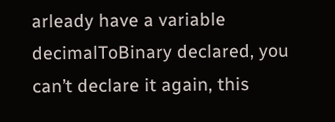arleady have a variable decimalToBinary declared, you can’t declare it again, this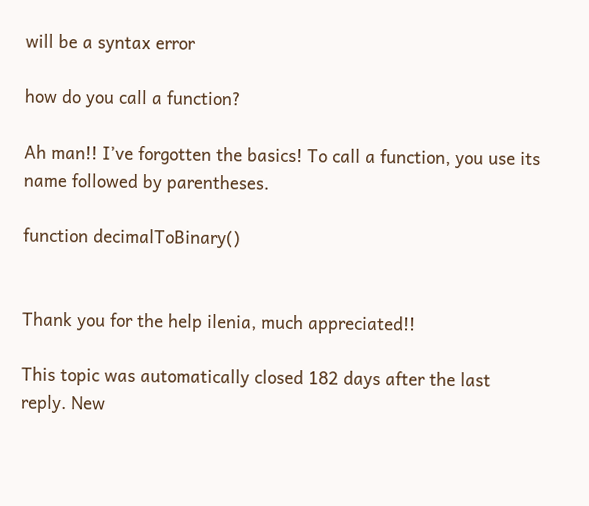will be a syntax error

how do you call a function?

Ah man!! I’ve forgotten the basics! To call a function, you use its name followed by parentheses.

function decimalToBinary()


Thank you for the help ilenia, much appreciated!!

This topic was automatically closed 182 days after the last reply. New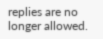replies are no longer allowed.